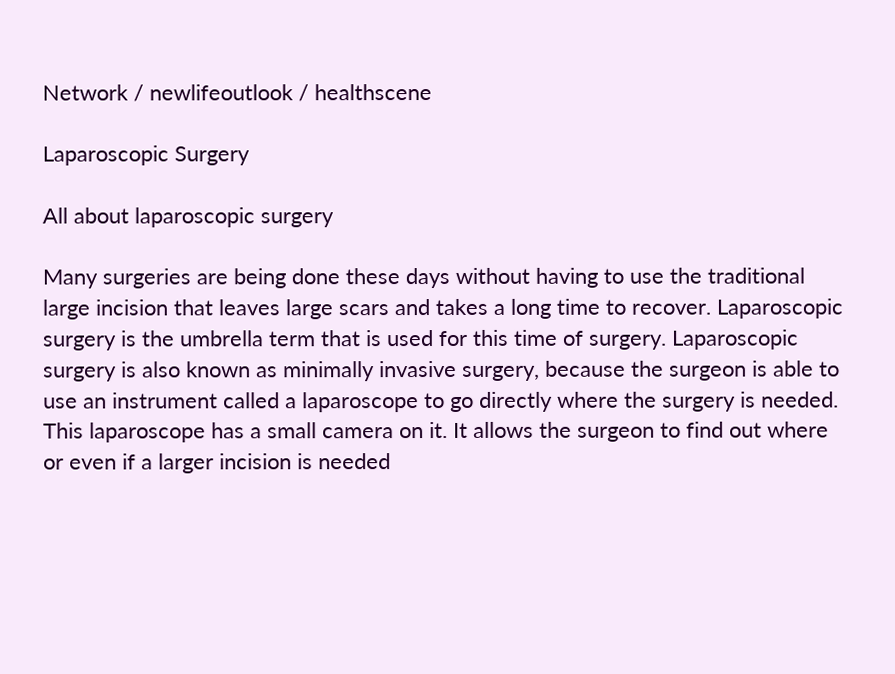Network / newlifeoutlook / healthscene

Laparoscopic Surgery

All about laparoscopic surgery

Many surgeries are being done these days without having to use the traditional large incision that leaves large scars and takes a long time to recover. Laparoscopic surgery is the umbrella term that is used for this time of surgery. Laparoscopic surgery is also known as minimally invasive surgery, because the surgeon is able to use an instrument called a laparoscope to go directly where the surgery is needed. This laparoscope has a small camera on it. It allows the surgeon to find out where or even if a larger incision is needed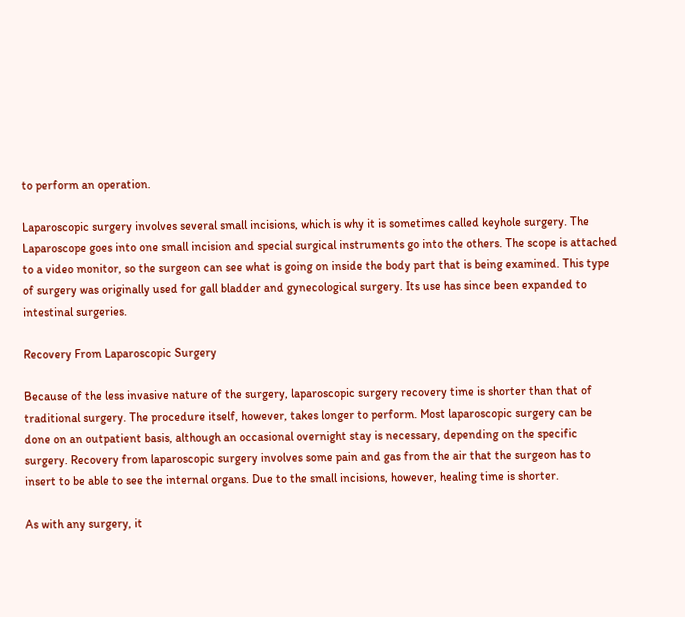to perform an operation.

Laparoscopic surgery involves several small incisions, which is why it is sometimes called keyhole surgery. The Laparoscope goes into one small incision and special surgical instruments go into the others. The scope is attached to a video monitor, so the surgeon can see what is going on inside the body part that is being examined. This type of surgery was originally used for gall bladder and gynecological surgery. Its use has since been expanded to intestinal surgeries.

Recovery From Laparoscopic Surgery

Because of the less invasive nature of the surgery, laparoscopic surgery recovery time is shorter than that of traditional surgery. The procedure itself, however, takes longer to perform. Most laparoscopic surgery can be done on an outpatient basis, although an occasional overnight stay is necessary, depending on the specific surgery. Recovery from laparoscopic surgery involves some pain and gas from the air that the surgeon has to insert to be able to see the internal organs. Due to the small incisions, however, healing time is shorter.

As with any surgery, it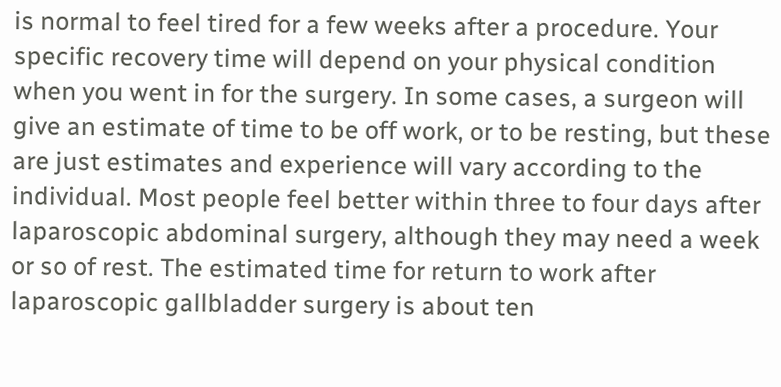is normal to feel tired for a few weeks after a procedure. Your specific recovery time will depend on your physical condition when you went in for the surgery. In some cases, a surgeon will give an estimate of time to be off work, or to be resting, but these are just estimates and experience will vary according to the individual. Most people feel better within three to four days after laparoscopic abdominal surgery, although they may need a week or so of rest. The estimated time for return to work after laparoscopic gallbladder surgery is about ten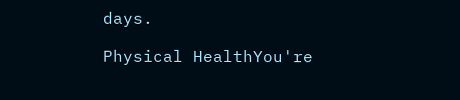days.

Physical HealthYou're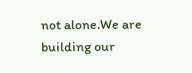not alone.We are building our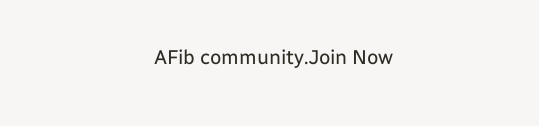AFib community.Join Now